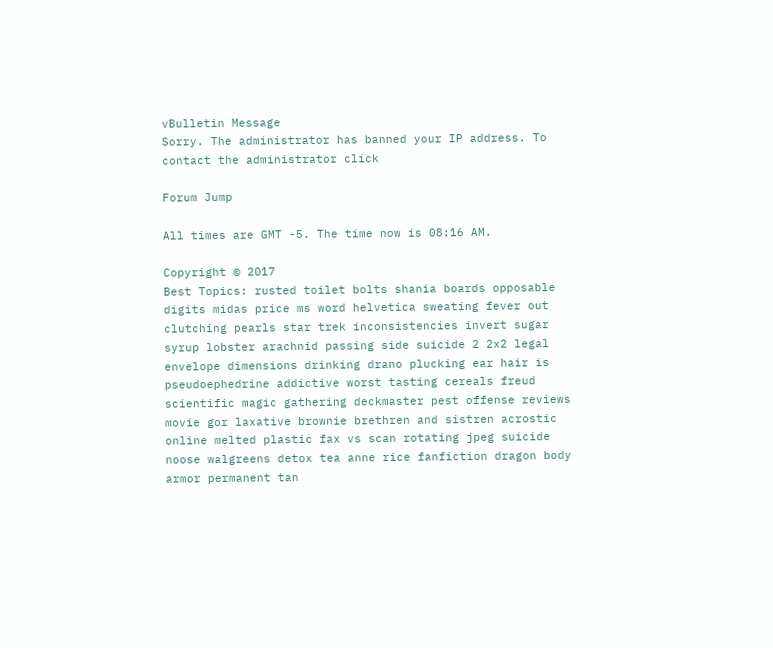vBulletin Message
Sorry. The administrator has banned your IP address. To contact the administrator click

Forum Jump

All times are GMT -5. The time now is 08:16 AM.

Copyright © 2017
Best Topics: rusted toilet bolts shania boards opposable digits midas price ms word helvetica sweating fever out clutching pearls star trek inconsistencies invert sugar syrup lobster arachnid passing side suicide 2 2x2 legal envelope dimensions drinking drano plucking ear hair is pseudoephedrine addictive worst tasting cereals freud scientific magic gathering deckmaster pest offense reviews movie gor laxative brownie brethren and sistren acrostic online melted plastic fax vs scan rotating jpeg suicide noose walgreens detox tea anne rice fanfiction dragon body armor permanent tan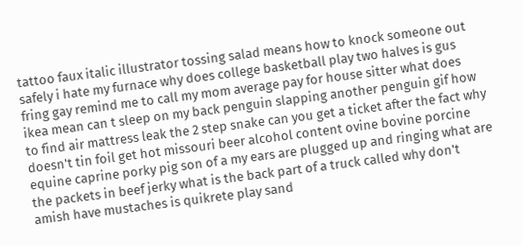tattoo faux italic illustrator tossing salad means how to knock someone out safely i hate my furnace why does college basketball play two halves is gus fring gay remind me to call my mom average pay for house sitter what does ikea mean can t sleep on my back penguin slapping another penguin gif how to find air mattress leak the 2 step snake can you get a ticket after the fact why doesn't tin foil get hot missouri beer alcohol content ovine bovine porcine equine caprine porky pig son of a my ears are plugged up and ringing what are the packets in beef jerky what is the back part of a truck called why don't amish have mustaches is quikrete play sand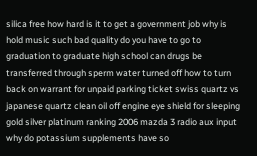silica free how hard is it to get a government job why is hold music such bad quality do you have to go to graduation to graduate high school can drugs be transferred through sperm water turned off how to turn back on warrant for unpaid parking ticket swiss quartz vs japanese quartz clean oil off engine eye shield for sleeping gold silver platinum ranking 2006 mazda 3 radio aux input why do potassium supplements have so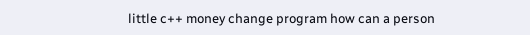little c++ money change program how can a person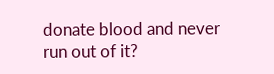donate blood and never run out of it?